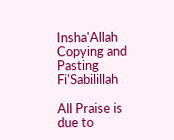Insha'Allah Copying and Pasting Fi'Sabilillah

All Praise is due to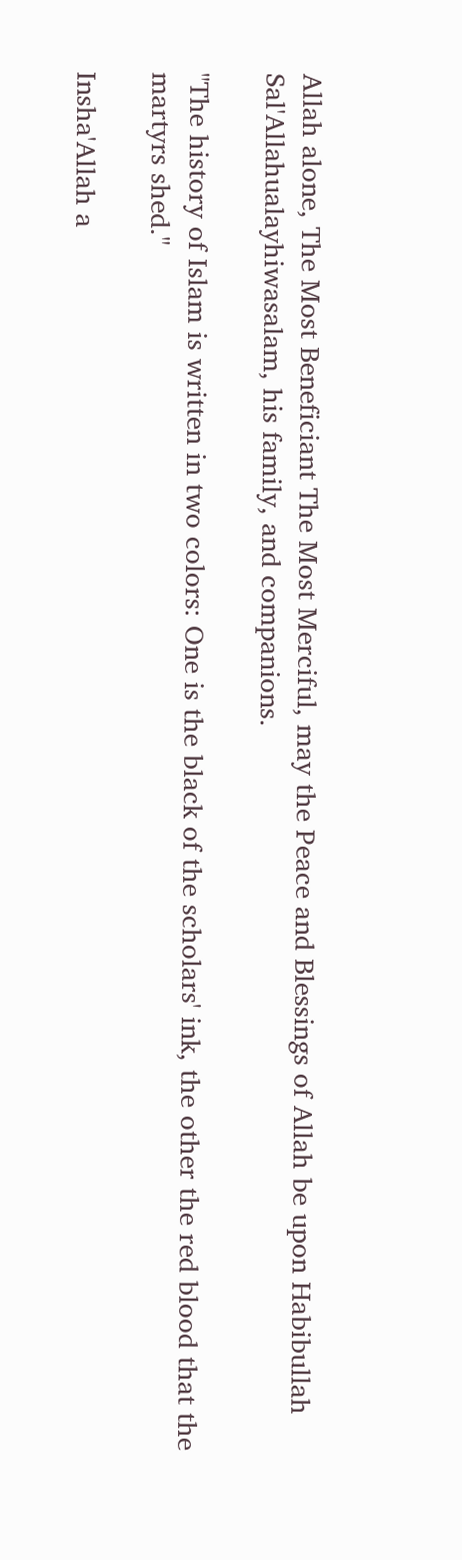Allah alone, The Most Beneficiant The Most Merciful, may the Peace and Blessings of Allah be upon Habibullah Sal'Allahualayhiwasalam, his family, and companions.

"The history of Islam is written in two colors: One is the black of the scholars' ink, the other the red blood that the martyrs shed."

Insha'Allah a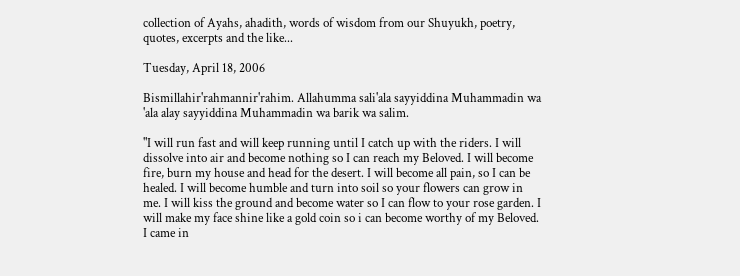collection of Ayahs, ahadith, words of wisdom from our Shuyukh, poetry, quotes, excerpts and the like...

Tuesday, April 18, 2006

Bismillahir'rahmannir'rahim. Allahumma sali'ala sayyiddina Muhammadin wa 'ala alay sayyiddina Muhammadin wa barik wa salim.

"I will run fast and will keep running until I catch up with the riders. I will dissolve into air and become nothing so I can reach my Beloved. I will become fire, burn my house and head for the desert. I will become all pain, so I can be healed. I will become humble and turn into soil so your flowers can grow in me. I will kiss the ground and become water so I can flow to your rose garden. I will make my face shine like a gold coin so i can become worthy of my Beloved. I came in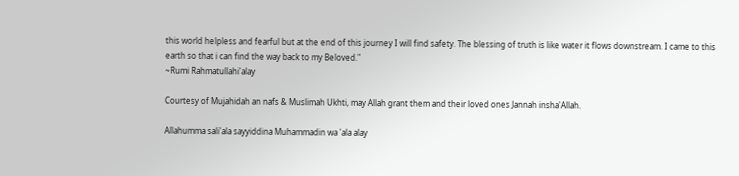this world helpless and fearful but at the end of this journey I will find safety. The blessing of truth is like water it flows downstream. I came to this earth so that i can find the way back to my Beloved."
~Rumi Rahmatullahi'alay

Courtesy of Mujahidah an nafs & Muslimah Ukhti, may Allah grant them and their loved ones Jannah insha'Allah.

Allahumma sali'ala sayyiddina Muhammadin wa 'ala alay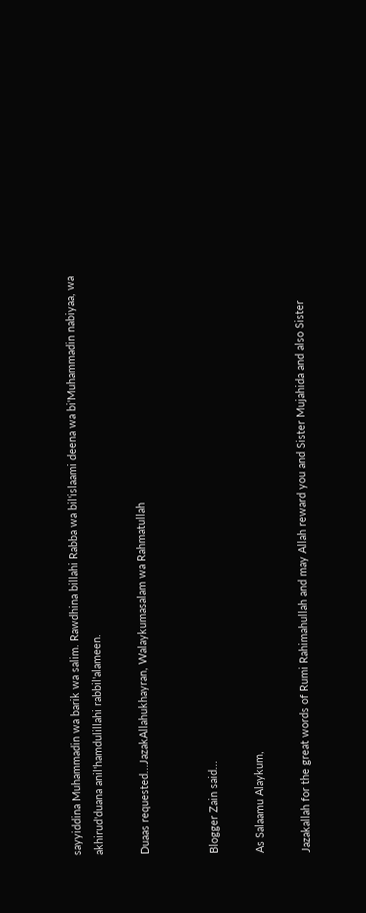sayyiddina Muhammadin wa barik wa salim. Rawdhina billahi Rabba wa bil'islaami deena wa bi'Muhammadin nabiyaa, wa akhirud'duana anil'hamdulillahi rabbil'alameen.

Duaas requested...JazakAllahukhayran, Walaykumasalam wa Rahmatullah


Blogger Zain said...

As Salaamu Alaykum,

Jazakallah for the great words of Rumi Rahimahullah and may Allah reward you and Sister Mujahida and also Sister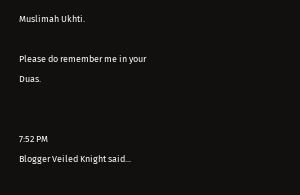Muslimah Ukhti.

Please do remember me in your Duas.


7:52 PM
Blogger Veiled Knight said...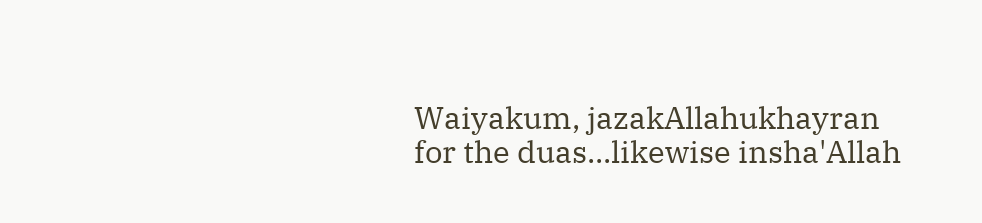Waiyakum, jazakAllahukhayran for the duas...likewise insha'Allah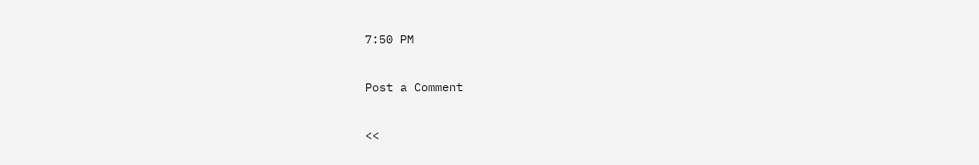7:50 PM

Post a Comment

<<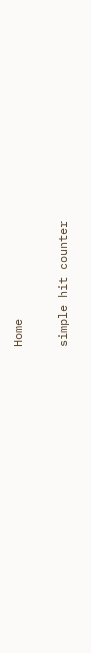Home

simple hit counter